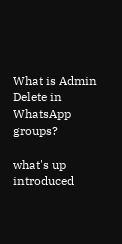What is Admin Delete in WhatsApp groups?

what's up introduced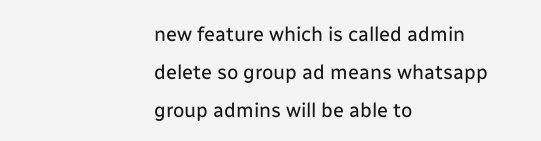new feature which is called admin delete so group ad means whatsapp group admins will be able to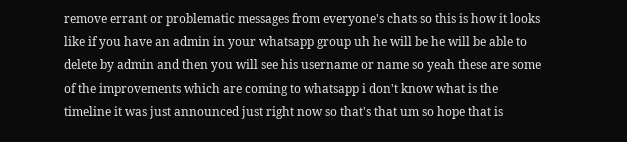remove errant or problematic messages from everyone's chats so this is how it looks like if you have an admin in your whatsapp group uh he will be he will be able to delete by admin and then you will see his username or name so yeah these are some of the improvements which are coming to whatsapp i don't know what is the timeline it was just announced just right now so that's that um so hope that is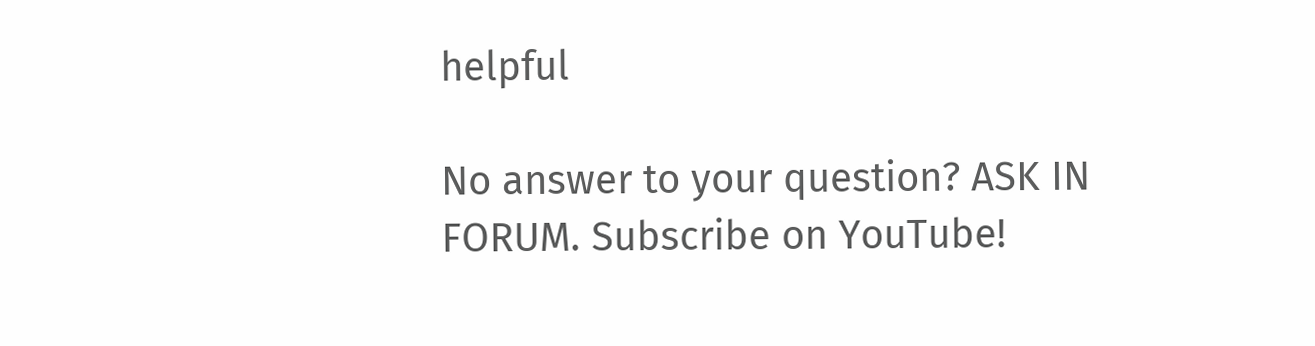helpful

No answer to your question? ASK IN FORUM. Subscribe on YouTube!